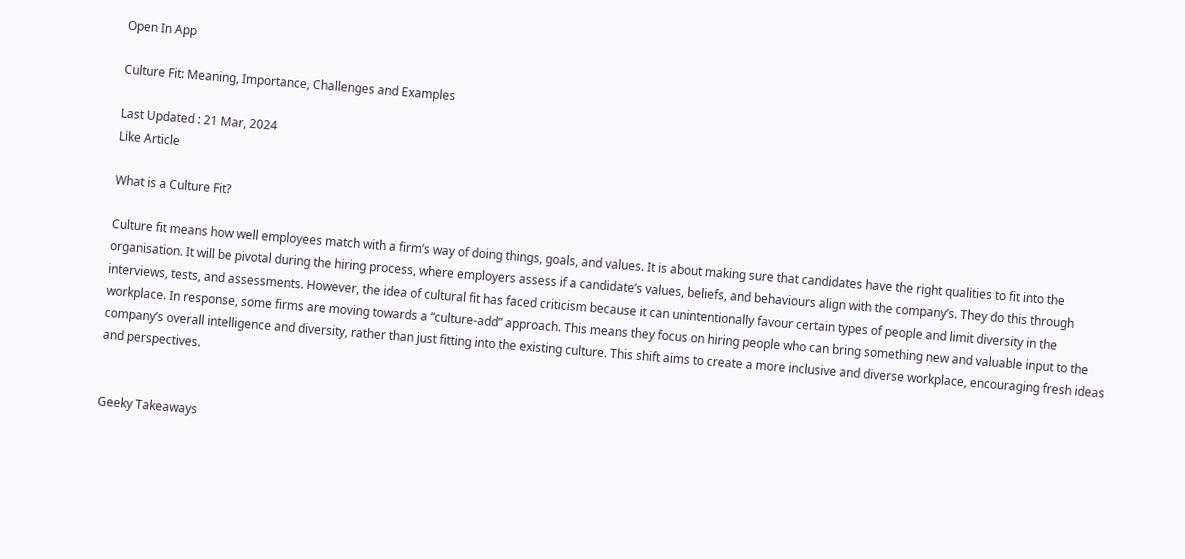Open In App

Culture Fit: Meaning, Importance, Challenges and Examples

Last Updated : 21 Mar, 2024
Like Article

What is a Culture Fit?

Culture fit means how well employees match with a firm’s way of doing things, goals, and values. It is about making sure that candidates have the right qualities to fit into the organisation. It will be pivotal during the hiring process, where employers assess if a candidate’s values, beliefs, and behaviours align with the company’s. They do this through interviews, tests, and assessments. However, the idea of cultural fit has faced criticism because it can unintentionally favour certain types of people and limit diversity in the workplace. In response, some firms are moving towards a “culture-add” approach. This means they focus on hiring people who can bring something new and valuable input to the company’s overall intelligence and diversity, rather than just fitting into the existing culture. This shift aims to create a more inclusive and diverse workplace, encouraging fresh ideas and perspectives.


Geeky Takeaways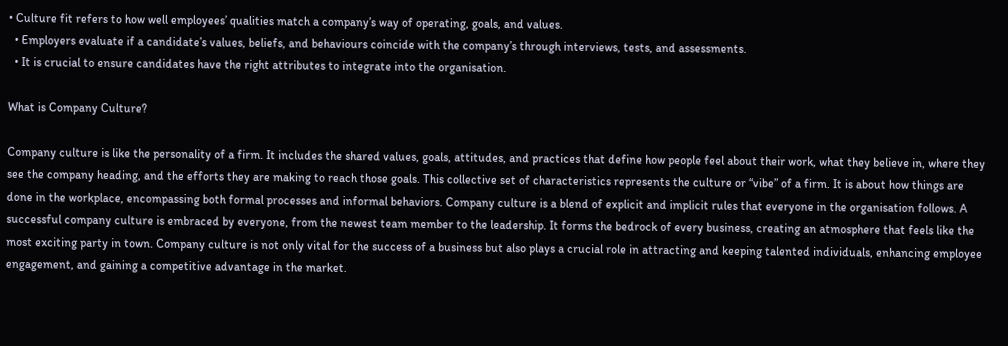• Culture fit refers to how well employees’ qualities match a company’s way of operating, goals, and values.
  • Employers evaluate if a candidate’s values, beliefs, and behaviours coincide with the company’s through interviews, tests, and assessments.
  • It is crucial to ensure candidates have the right attributes to integrate into the organisation.

What is Company Culture?

Company culture is like the personality of a firm. It includes the shared values, goals, attitudes, and practices that define how people feel about their work, what they believe in, where they see the company heading, and the efforts they are making to reach those goals. This collective set of characteristics represents the culture or “vibe” of a firm. It is about how things are done in the workplace, encompassing both formal processes and informal behaviors. Company culture is a blend of explicit and implicit rules that everyone in the organisation follows. A successful company culture is embraced by everyone, from the newest team member to the leadership. It forms the bedrock of every business, creating an atmosphere that feels like the most exciting party in town. Company culture is not only vital for the success of a business but also plays a crucial role in attracting and keeping talented individuals, enhancing employee engagement, and gaining a competitive advantage in the market.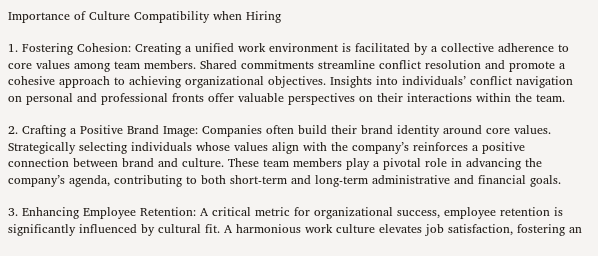Importance of Culture Compatibility when Hiring

1. Fostering Cohesion: Creating a unified work environment is facilitated by a collective adherence to core values among team members. Shared commitments streamline conflict resolution and promote a cohesive approach to achieving organizational objectives. Insights into individuals’ conflict navigation on personal and professional fronts offer valuable perspectives on their interactions within the team.

2. Crafting a Positive Brand Image: Companies often build their brand identity around core values. Strategically selecting individuals whose values align with the company’s reinforces a positive connection between brand and culture. These team members play a pivotal role in advancing the company’s agenda, contributing to both short-term and long-term administrative and financial goals.

3. Enhancing Employee Retention: A critical metric for organizational success, employee retention is significantly influenced by cultural fit. A harmonious work culture elevates job satisfaction, fostering an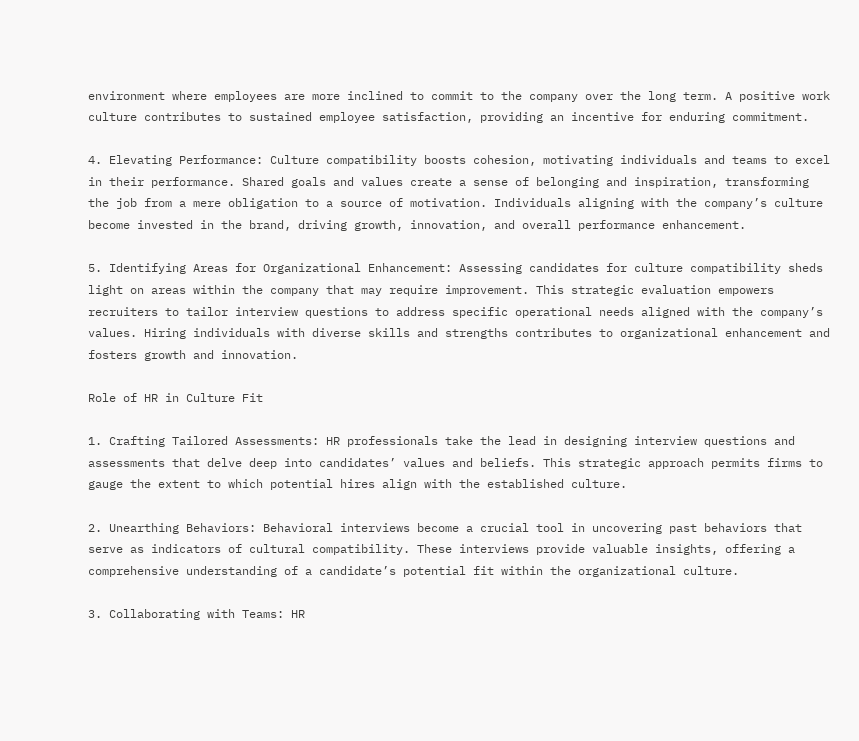environment where employees are more inclined to commit to the company over the long term. A positive work culture contributes to sustained employee satisfaction, providing an incentive for enduring commitment.

4. Elevating Performance: Culture compatibility boosts cohesion, motivating individuals and teams to excel in their performance. Shared goals and values create a sense of belonging and inspiration, transforming the job from a mere obligation to a source of motivation. Individuals aligning with the company’s culture become invested in the brand, driving growth, innovation, and overall performance enhancement.

5. Identifying Areas for Organizational Enhancement: Assessing candidates for culture compatibility sheds light on areas within the company that may require improvement. This strategic evaluation empowers recruiters to tailor interview questions to address specific operational needs aligned with the company’s values. Hiring individuals with diverse skills and strengths contributes to organizational enhancement and fosters growth and innovation.

Role of HR in Culture Fit

1. Crafting Tailored Assessments: HR professionals take the lead in designing interview questions and assessments that delve deep into candidates’ values and beliefs. This strategic approach permits firms to gauge the extent to which potential hires align with the established culture.

2. Unearthing Behaviors: Behavioral interviews become a crucial tool in uncovering past behaviors that serve as indicators of cultural compatibility. These interviews provide valuable insights, offering a comprehensive understanding of a candidate’s potential fit within the organizational culture.

3. Collaborating with Teams: HR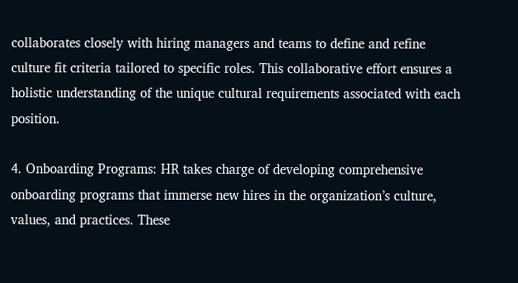collaborates closely with hiring managers and teams to define and refine culture fit criteria tailored to specific roles. This collaborative effort ensures a holistic understanding of the unique cultural requirements associated with each position.

4. Onboarding Programs: HR takes charge of developing comprehensive onboarding programs that immerse new hires in the organization’s culture, values, and practices. These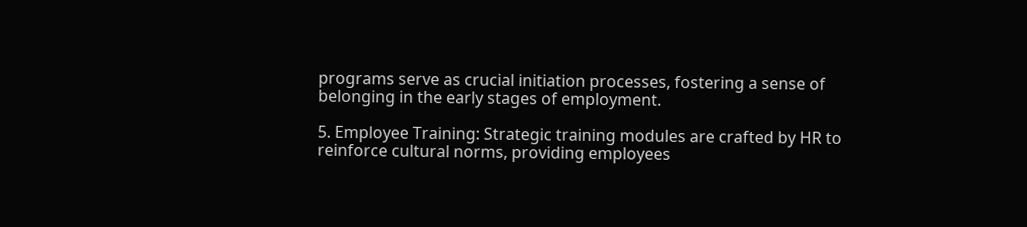programs serve as crucial initiation processes, fostering a sense of belonging in the early stages of employment.

5. Employee Training: Strategic training modules are crafted by HR to reinforce cultural norms, providing employees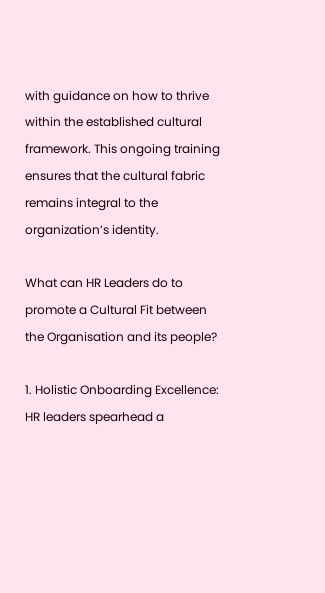with guidance on how to thrive within the established cultural framework. This ongoing training ensures that the cultural fabric remains integral to the organization’s identity.

What can HR Leaders do to promote a Cultural Fit between the Organisation and its people?

1. Holistic Onboarding Excellence: HR leaders spearhead a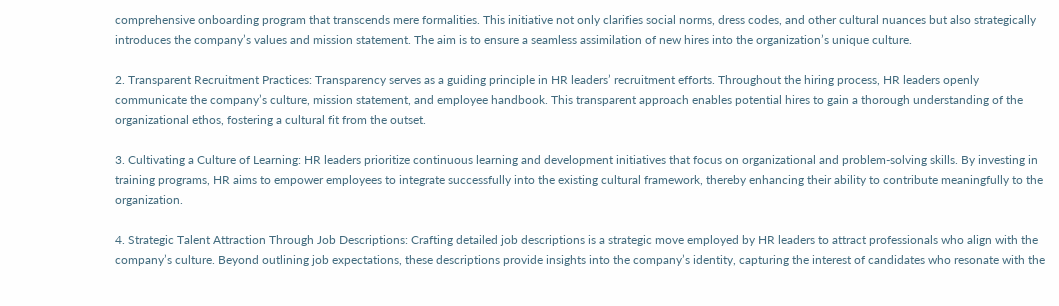comprehensive onboarding program that transcends mere formalities. This initiative not only clarifies social norms, dress codes, and other cultural nuances but also strategically introduces the company’s values and mission statement. The aim is to ensure a seamless assimilation of new hires into the organization’s unique culture.

2. Transparent Recruitment Practices: Transparency serves as a guiding principle in HR leaders’ recruitment efforts. Throughout the hiring process, HR leaders openly communicate the company’s culture, mission statement, and employee handbook. This transparent approach enables potential hires to gain a thorough understanding of the organizational ethos, fostering a cultural fit from the outset.

3. Cultivating a Culture of Learning: HR leaders prioritize continuous learning and development initiatives that focus on organizational and problem-solving skills. By investing in training programs, HR aims to empower employees to integrate successfully into the existing cultural framework, thereby enhancing their ability to contribute meaningfully to the organization.

4. Strategic Talent Attraction Through Job Descriptions: Crafting detailed job descriptions is a strategic move employed by HR leaders to attract professionals who align with the company’s culture. Beyond outlining job expectations, these descriptions provide insights into the company’s identity, capturing the interest of candidates who resonate with the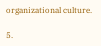organizational culture.

5.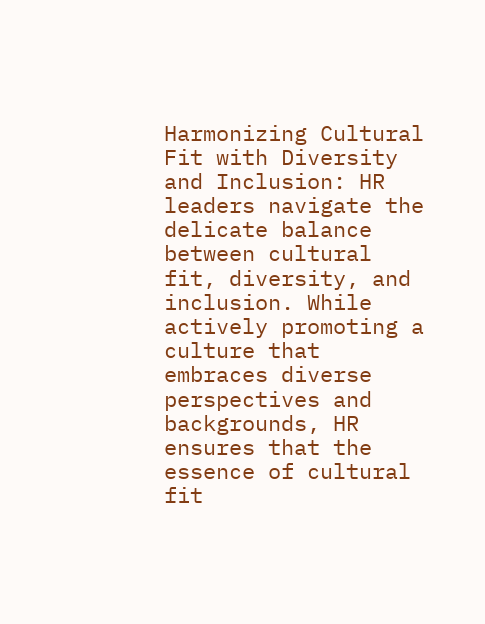Harmonizing Cultural Fit with Diversity and Inclusion: HR leaders navigate the delicate balance between cultural fit, diversity, and inclusion. While actively promoting a culture that embraces diverse perspectives and backgrounds, HR ensures that the essence of cultural fit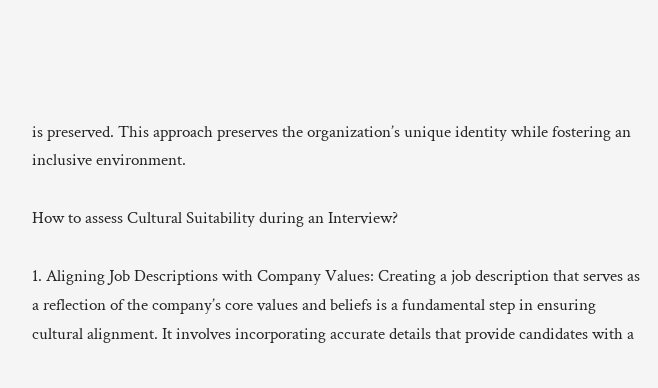is preserved. This approach preserves the organization’s unique identity while fostering an inclusive environment.

How to assess Cultural Suitability during an Interview?

1. Aligning Job Descriptions with Company Values: Creating a job description that serves as a reflection of the company’s core values and beliefs is a fundamental step in ensuring cultural alignment. It involves incorporating accurate details that provide candidates with a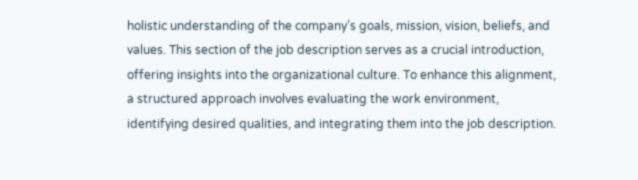holistic understanding of the company’s goals, mission, vision, beliefs, and values. This section of the job description serves as a crucial introduction, offering insights into the organizational culture. To enhance this alignment, a structured approach involves evaluating the work environment, identifying desired qualities, and integrating them into the job description.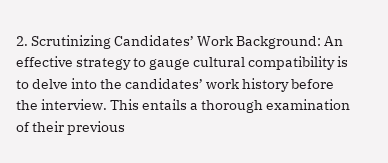2. Scrutinizing Candidates’ Work Background: An effective strategy to gauge cultural compatibility is to delve into the candidates’ work history before the interview. This entails a thorough examination of their previous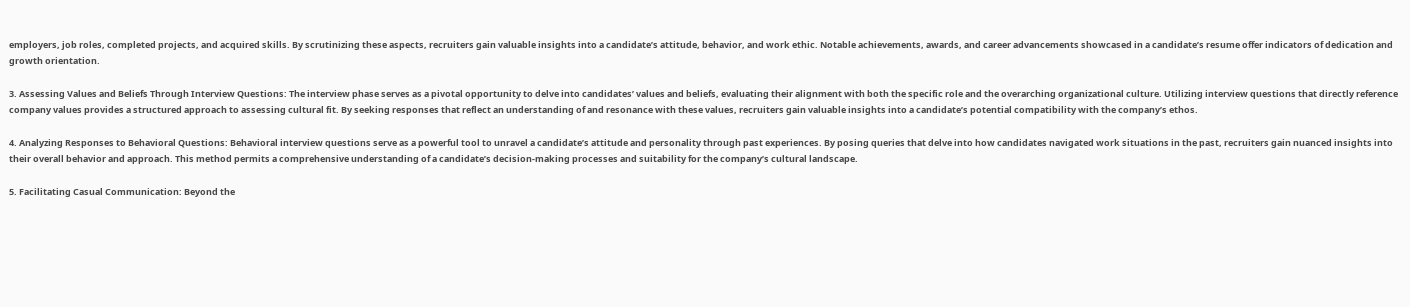employers, job roles, completed projects, and acquired skills. By scrutinizing these aspects, recruiters gain valuable insights into a candidate’s attitude, behavior, and work ethic. Notable achievements, awards, and career advancements showcased in a candidate’s resume offer indicators of dedication and growth orientation.

3. Assessing Values and Beliefs Through Interview Questions: The interview phase serves as a pivotal opportunity to delve into candidates’ values and beliefs, evaluating their alignment with both the specific role and the overarching organizational culture. Utilizing interview questions that directly reference company values provides a structured approach to assessing cultural fit. By seeking responses that reflect an understanding of and resonance with these values, recruiters gain valuable insights into a candidate’s potential compatibility with the company’s ethos.

4. Analyzing Responses to Behavioral Questions: Behavioral interview questions serve as a powerful tool to unravel a candidate’s attitude and personality through past experiences. By posing queries that delve into how candidates navigated work situations in the past, recruiters gain nuanced insights into their overall behavior and approach. This method permits a comprehensive understanding of a candidate’s decision-making processes and suitability for the company’s cultural landscape.

5. Facilitating Casual Communication: Beyond the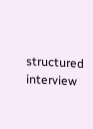structured interview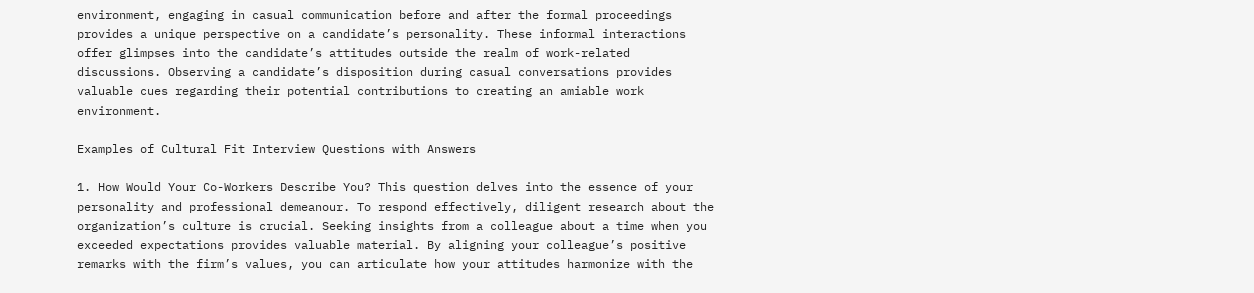environment, engaging in casual communication before and after the formal proceedings provides a unique perspective on a candidate’s personality. These informal interactions offer glimpses into the candidate’s attitudes outside the realm of work-related discussions. Observing a candidate’s disposition during casual conversations provides valuable cues regarding their potential contributions to creating an amiable work environment.

Examples of Cultural Fit Interview Questions with Answers

1. How Would Your Co-Workers Describe You? This question delves into the essence of your personality and professional demeanour. To respond effectively, diligent research about the organization’s culture is crucial. Seeking insights from a colleague about a time when you exceeded expectations provides valuable material. By aligning your colleague’s positive remarks with the firm’s values, you can articulate how your attitudes harmonize with the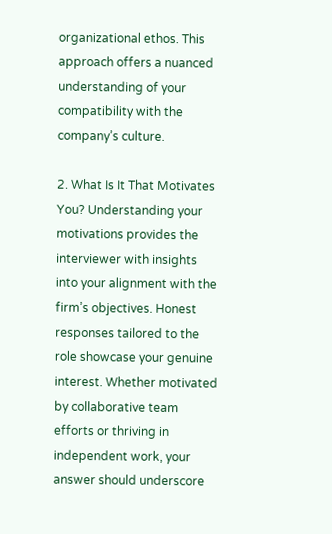organizational ethos. This approach offers a nuanced understanding of your compatibility with the company’s culture.

2. What Is It That Motivates You? Understanding your motivations provides the interviewer with insights into your alignment with the firm’s objectives. Honest responses tailored to the role showcase your genuine interest. Whether motivated by collaborative team efforts or thriving in independent work, your answer should underscore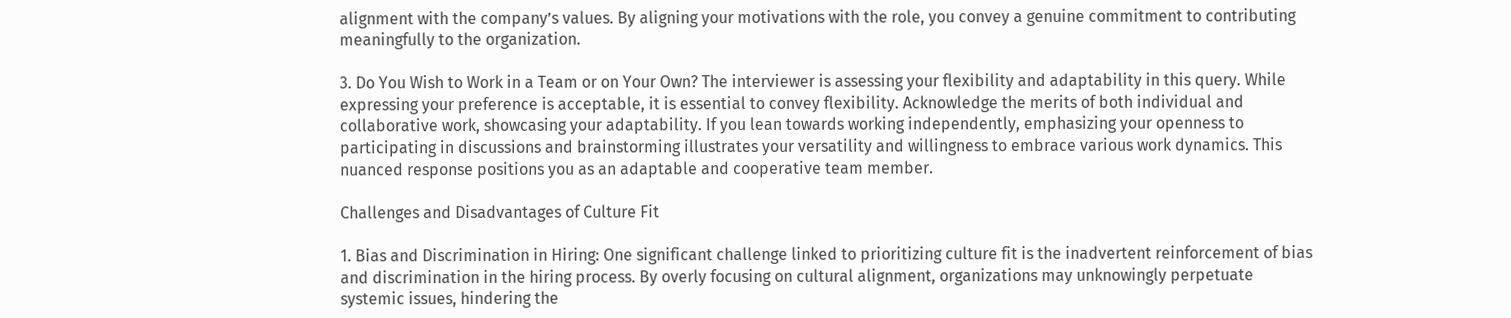alignment with the company’s values. By aligning your motivations with the role, you convey a genuine commitment to contributing meaningfully to the organization.

3. Do You Wish to Work in a Team or on Your Own? The interviewer is assessing your flexibility and adaptability in this query. While expressing your preference is acceptable, it is essential to convey flexibility. Acknowledge the merits of both individual and collaborative work, showcasing your adaptability. If you lean towards working independently, emphasizing your openness to participating in discussions and brainstorming illustrates your versatility and willingness to embrace various work dynamics. This nuanced response positions you as an adaptable and cooperative team member.

Challenges and Disadvantages of Culture Fit

1. Bias and Discrimination in Hiring: One significant challenge linked to prioritizing culture fit is the inadvertent reinforcement of bias and discrimination in the hiring process. By overly focusing on cultural alignment, organizations may unknowingly perpetuate systemic issues, hindering the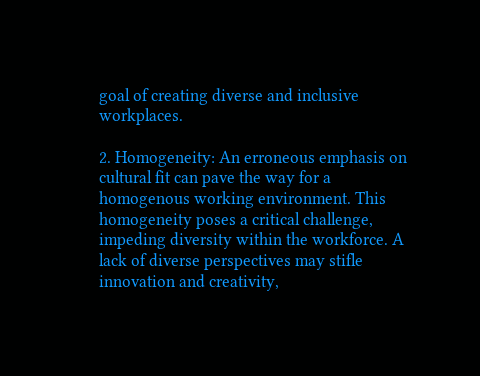goal of creating diverse and inclusive workplaces.

2. Homogeneity: An erroneous emphasis on cultural fit can pave the way for a homogenous working environment. This homogeneity poses a critical challenge, impeding diversity within the workforce. A lack of diverse perspectives may stifle innovation and creativity,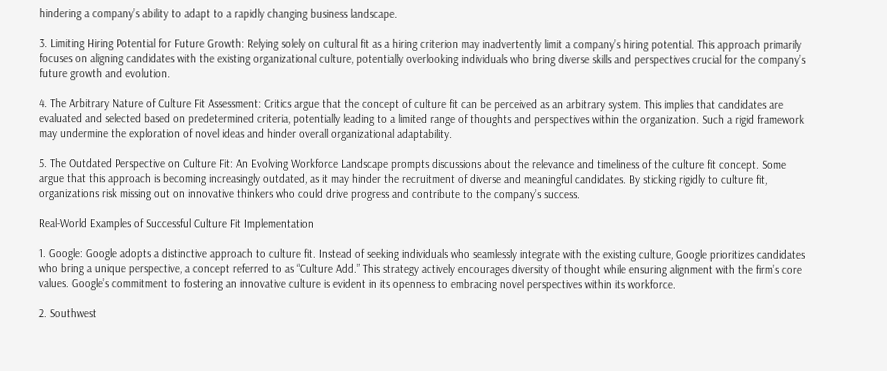hindering a company’s ability to adapt to a rapidly changing business landscape.

3. Limiting Hiring Potential for Future Growth: Relying solely on cultural fit as a hiring criterion may inadvertently limit a company’s hiring potential. This approach primarily focuses on aligning candidates with the existing organizational culture, potentially overlooking individuals who bring diverse skills and perspectives crucial for the company’s future growth and evolution.

4. The Arbitrary Nature of Culture Fit Assessment: Critics argue that the concept of culture fit can be perceived as an arbitrary system. This implies that candidates are evaluated and selected based on predetermined criteria, potentially leading to a limited range of thoughts and perspectives within the organization. Such a rigid framework may undermine the exploration of novel ideas and hinder overall organizational adaptability.

5. The Outdated Perspective on Culture Fit: An Evolving Workforce Landscape prompts discussions about the relevance and timeliness of the culture fit concept. Some argue that this approach is becoming increasingly outdated, as it may hinder the recruitment of diverse and meaningful candidates. By sticking rigidly to culture fit, organizations risk missing out on innovative thinkers who could drive progress and contribute to the company’s success.

Real-World Examples of Successful Culture Fit Implementation

1. Google: Google adopts a distinctive approach to culture fit. Instead of seeking individuals who seamlessly integrate with the existing culture, Google prioritizes candidates who bring a unique perspective, a concept referred to as “Culture Add.” This strategy actively encourages diversity of thought while ensuring alignment with the firm’s core values. Google’s commitment to fostering an innovative culture is evident in its openness to embracing novel perspectives within its workforce.

2. Southwest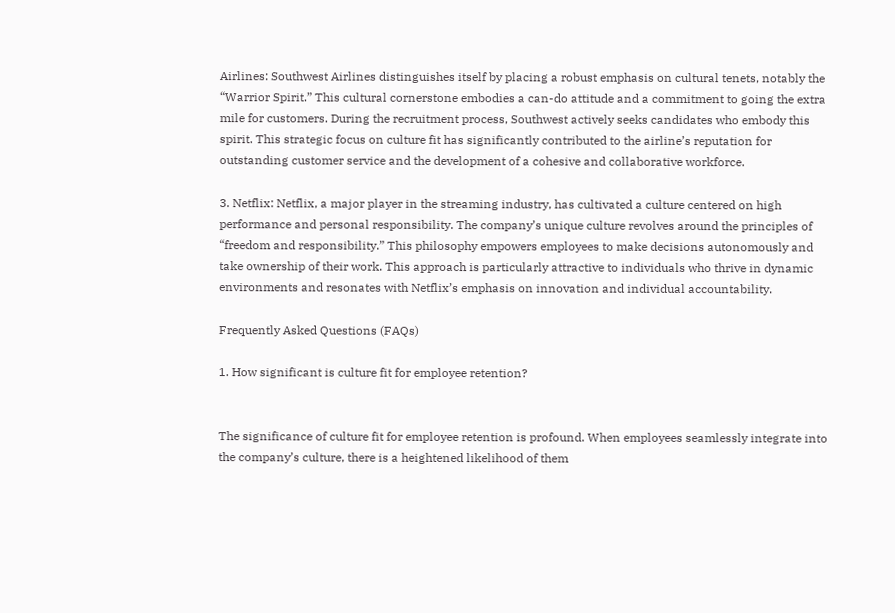Airlines: Southwest Airlines distinguishes itself by placing a robust emphasis on cultural tenets, notably the “Warrior Spirit.” This cultural cornerstone embodies a can-do attitude and a commitment to going the extra mile for customers. During the recruitment process, Southwest actively seeks candidates who embody this spirit. This strategic focus on culture fit has significantly contributed to the airline’s reputation for outstanding customer service and the development of a cohesive and collaborative workforce.

3. Netflix: Netflix, a major player in the streaming industry, has cultivated a culture centered on high performance and personal responsibility. The company’s unique culture revolves around the principles of “freedom and responsibility.” This philosophy empowers employees to make decisions autonomously and take ownership of their work. This approach is particularly attractive to individuals who thrive in dynamic environments and resonates with Netflix’s emphasis on innovation and individual accountability.

Frequently Asked Questions (FAQs)

1. How significant is culture fit for employee retention?


The significance of culture fit for employee retention is profound. When employees seamlessly integrate into the company’s culture, there is a heightened likelihood of them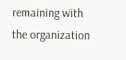remaining with the organization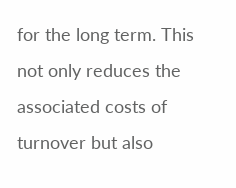for the long term. This not only reduces the associated costs of turnover but also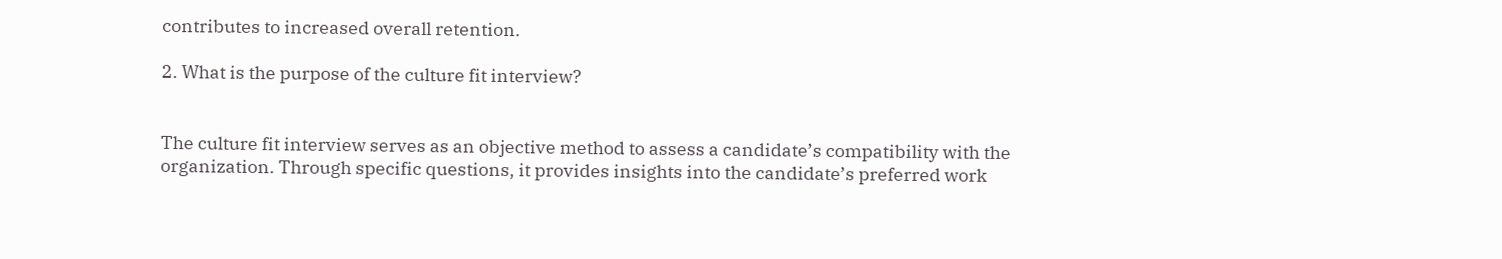contributes to increased overall retention.

2. What is the purpose of the culture fit interview?


The culture fit interview serves as an objective method to assess a candidate’s compatibility with the organization. Through specific questions, it provides insights into the candidate’s preferred work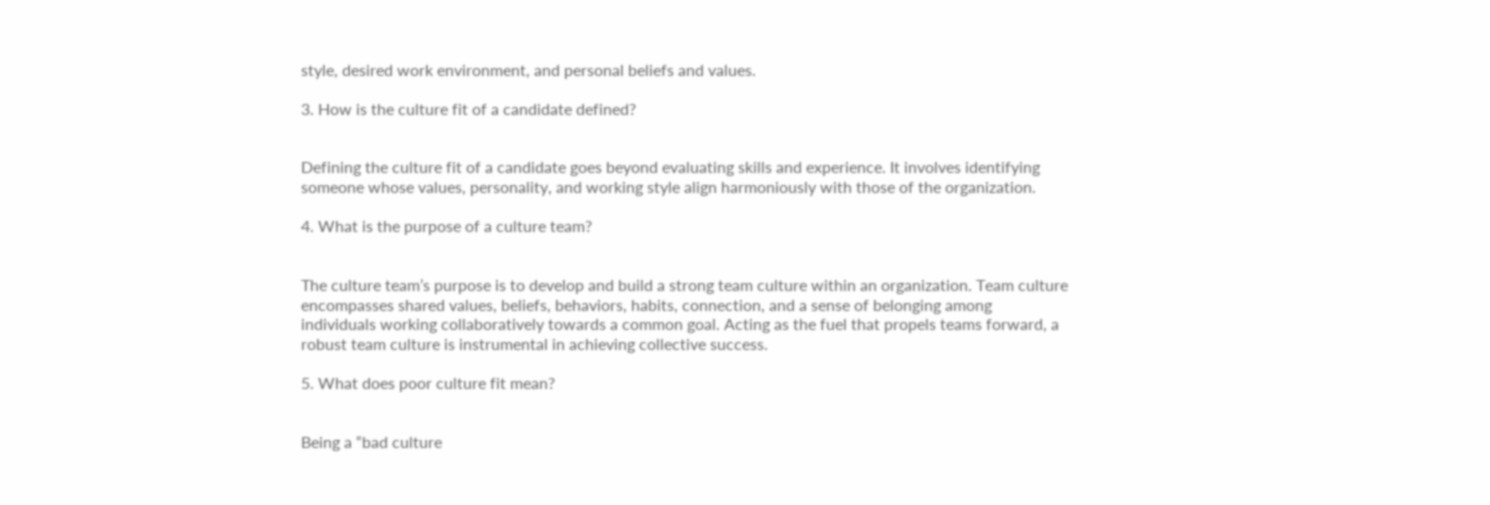style, desired work environment, and personal beliefs and values.

3. How is the culture fit of a candidate defined?


Defining the culture fit of a candidate goes beyond evaluating skills and experience. It involves identifying someone whose values, personality, and working style align harmoniously with those of the organization.

4. What is the purpose of a culture team?


The culture team’s purpose is to develop and build a strong team culture within an organization. Team culture encompasses shared values, beliefs, behaviors, habits, connection, and a sense of belonging among individuals working collaboratively towards a common goal. Acting as the fuel that propels teams forward, a robust team culture is instrumental in achieving collective success.

5. What does poor culture fit mean?


Being a “bad culture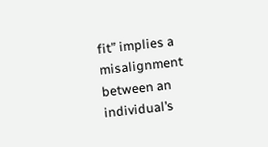fit” implies a misalignment between an individual’s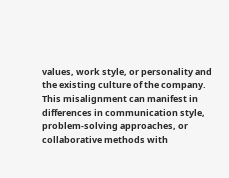values, work style, or personality and the existing culture of the company. This misalignment can manifest in differences in communication style, problem-solving approaches, or collaborative methods with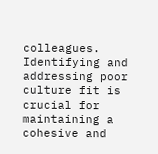colleagues. Identifying and addressing poor culture fit is crucial for maintaining a cohesive and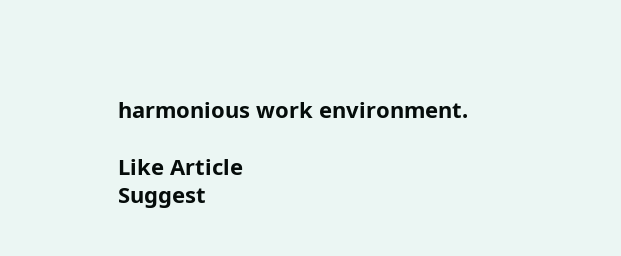harmonious work environment.

Like Article
Suggest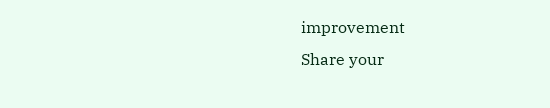improvement
Share your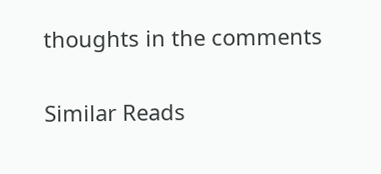thoughts in the comments

Similar Reads